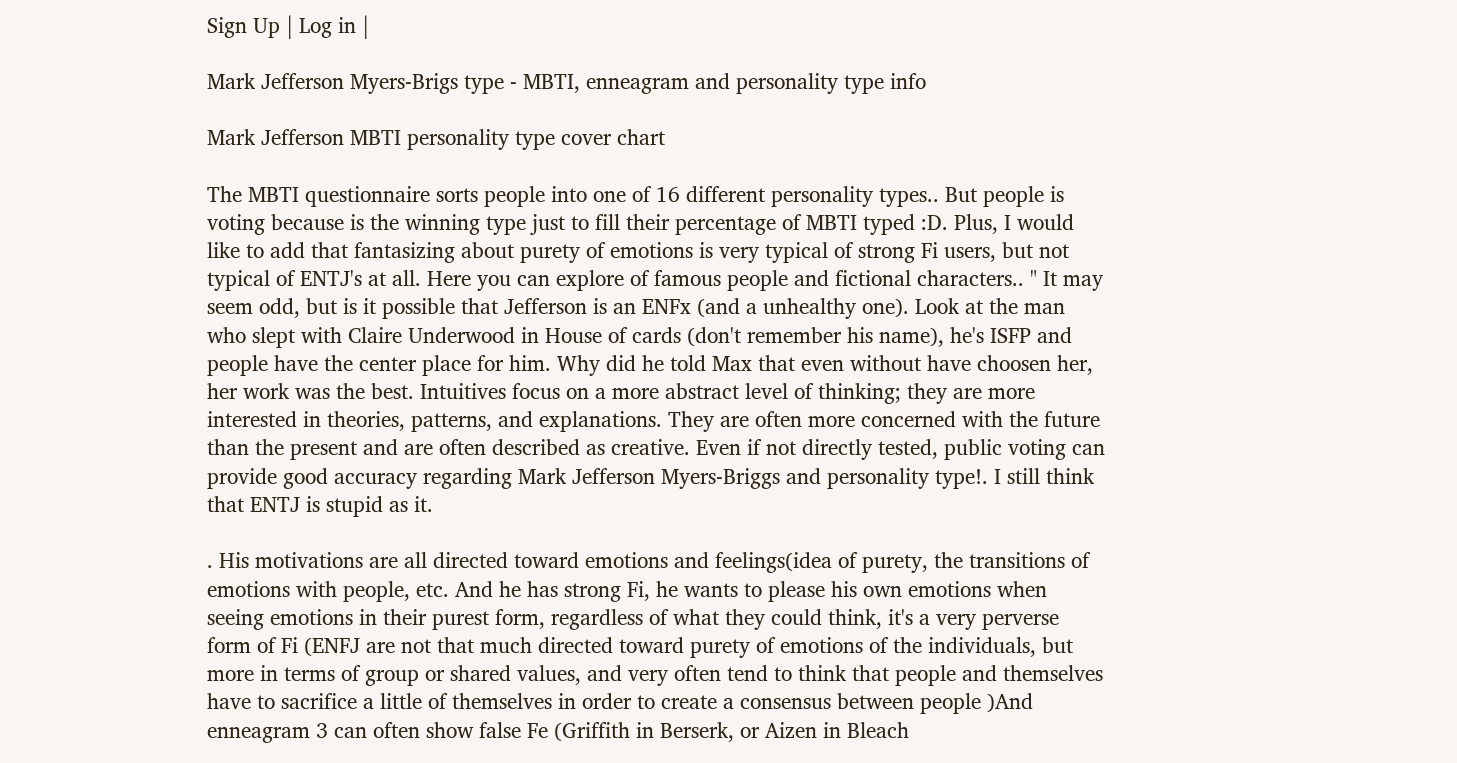Sign Up | Log in |

Mark Jefferson Myers-Brigs type - MBTI, enneagram and personality type info

Mark Jefferson MBTI personality type cover chart

The MBTI questionnaire sorts people into one of 16 different personality types.. But people is voting because is the winning type just to fill their percentage of MBTI typed :D. Plus, I would like to add that fantasizing about purety of emotions is very typical of strong Fi users, but not typical of ENTJ's at all. Here you can explore of famous people and fictional characters.. " It may seem odd, but is it possible that Jefferson is an ENFx (and a unhealthy one). Look at the man who slept with Claire Underwood in House of cards (don't remember his name), he's ISFP and people have the center place for him. Why did he told Max that even without have choosen her, her work was the best. Intuitives focus on a more abstract level of thinking; they are more interested in theories, patterns, and explanations. They are often more concerned with the future than the present and are often described as creative. Even if not directly tested, public voting can provide good accuracy regarding Mark Jefferson Myers-Briggs and personality type!. I still think that ENTJ is stupid as it.

. His motivations are all directed toward emotions and feelings(idea of purety, the transitions of emotions with people, etc. And he has strong Fi, he wants to please his own emotions when seeing emotions in their purest form, regardless of what they could think, it's a very perverse form of Fi (ENFJ are not that much directed toward purety of emotions of the individuals, but more in terms of group or shared values, and very often tend to think that people and themselves have to sacrifice a little of themselves in order to create a consensus between people )And enneagram 3 can often show false Fe (Griffith in Berserk, or Aizen in Bleach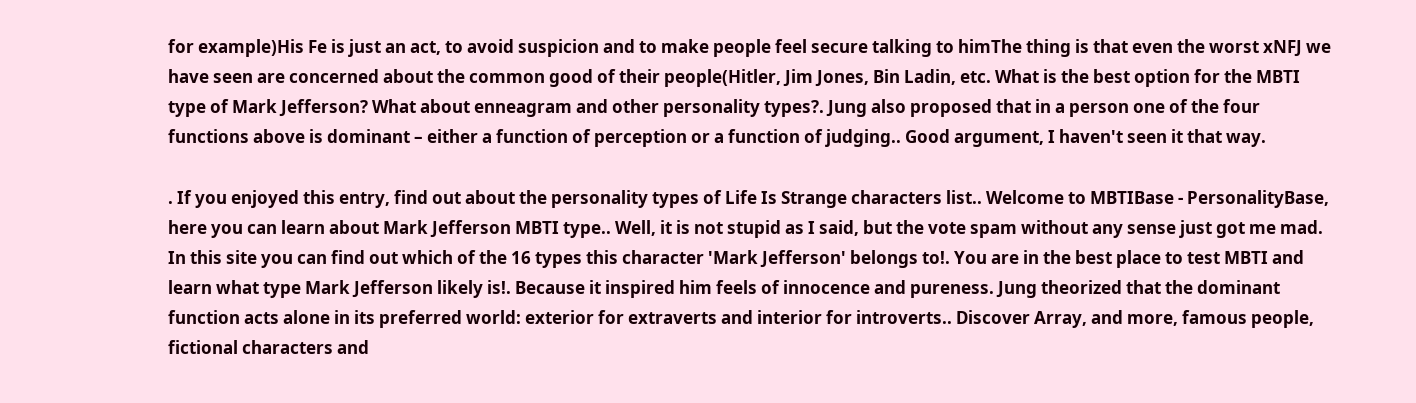for example)His Fe is just an act, to avoid suspicion and to make people feel secure talking to himThe thing is that even the worst xNFJ we have seen are concerned about the common good of their people(Hitler, Jim Jones, Bin Ladin, etc. What is the best option for the MBTI type of Mark Jefferson? What about enneagram and other personality types?. Jung also proposed that in a person one of the four functions above is dominant – either a function of perception or a function of judging.. Good argument, I haven't seen it that way.

. If you enjoyed this entry, find out about the personality types of Life Is Strange characters list.. Welcome to MBTIBase - PersonalityBase, here you can learn about Mark Jefferson MBTI type.. Well, it is not stupid as I said, but the vote spam without any sense just got me mad. In this site you can find out which of the 16 types this character 'Mark Jefferson' belongs to!. You are in the best place to test MBTI and learn what type Mark Jefferson likely is!. Because it inspired him feels of innocence and pureness. Jung theorized that the dominant function acts alone in its preferred world: exterior for extraverts and interior for introverts.. Discover Array, and more, famous people, fictional characters and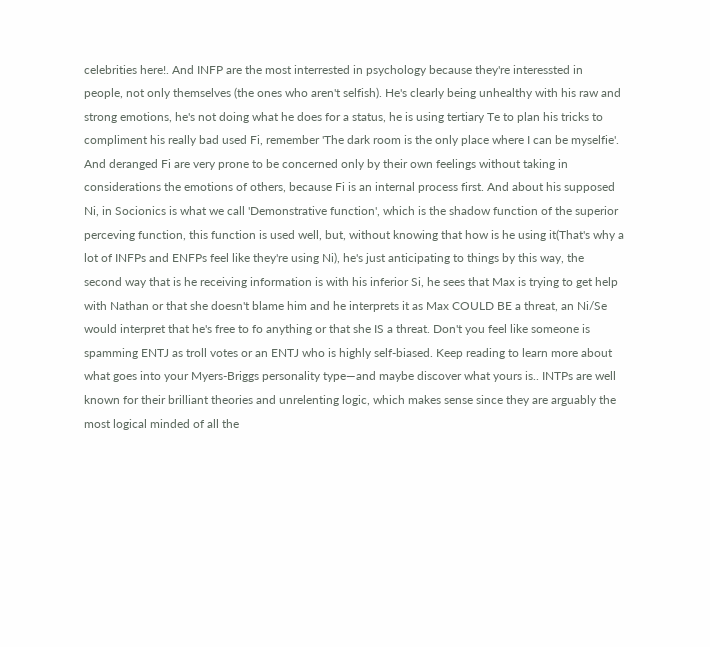celebrities here!. And INFP are the most interrested in psychology because they're interessted in people, not only themselves (the ones who aren't selfish). He's clearly being unhealthy with his raw and strong emotions, he's not doing what he does for a status, he is using tertiary Te to plan his tricks to compliment his really bad used Fi, remember 'The dark room is the only place where I can be myselfie'. And deranged Fi are very prone to be concerned only by their own feelings without taking in considerations the emotions of others, because Fi is an internal process first. And about his supposed Ni, in Socionics is what we call 'Demonstrative function', which is the shadow function of the superior perceving function, this function is used well, but, without knowing that how is he using it(That's why a lot of INFPs and ENFPs feel like they're using Ni), he's just anticipating to things by this way, the second way that is he receiving information is with his inferior Si, he sees that Max is trying to get help with Nathan or that she doesn't blame him and he interprets it as Max COULD BE a threat, an Ni/Se would interpret that he's free to fo anything or that she IS a threat. Don't you feel like someone is spamming ENTJ as troll votes or an ENTJ who is highly self-biased. Keep reading to learn more about what goes into your Myers-Briggs personality type—and maybe discover what yours is.. INTPs are well known for their brilliant theories and unrelenting logic, which makes sense since they are arguably the most logical minded of all the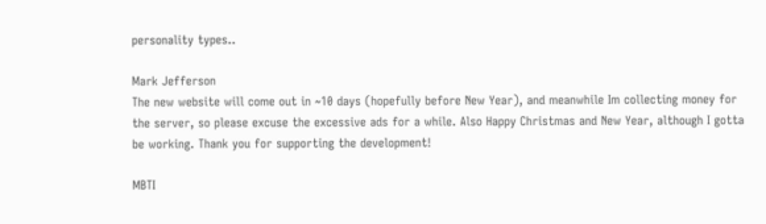personality types..

Mark Jefferson
The new website will come out in ~10 days (hopefully before New Year), and meanwhile Im collecting money for the server, so please excuse the excessive ads for a while. Also Happy Christmas and New Year, although I gotta be working. Thank you for supporting the development!

MBTI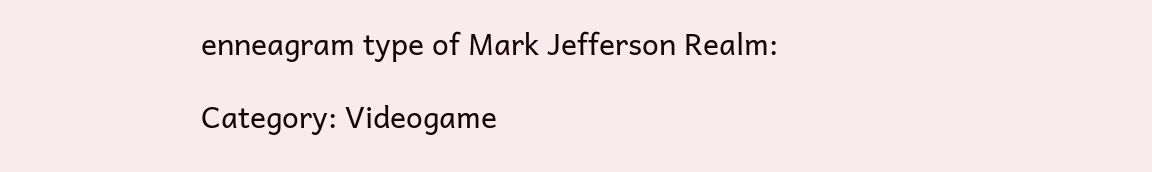enneagram type of Mark Jefferson Realm:

Category: Videogame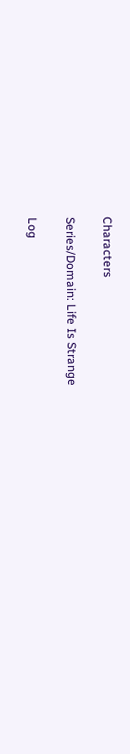Characters

Series/Domain: Life Is Strange

Log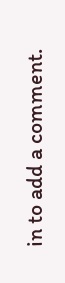in to add a comment.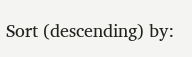Sort (descending) by: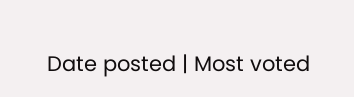Date posted | Most voted